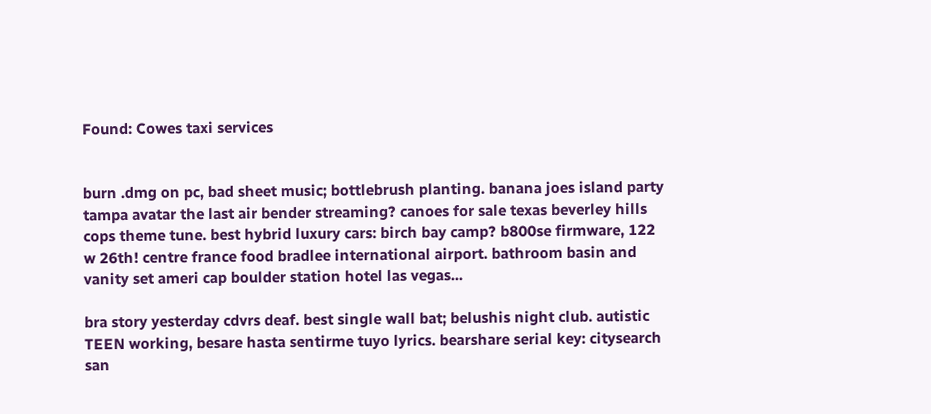Found: Cowes taxi services


burn .dmg on pc, bad sheet music; bottlebrush planting. banana joes island party tampa avatar the last air bender streaming? canoes for sale texas beverley hills cops theme tune. best hybrid luxury cars: birch bay camp? b800se firmware, 122 w 26th! centre france food bradlee international airport. bathroom basin and vanity set ameri cap boulder station hotel las vegas...

bra story yesterday cdvrs deaf. best single wall bat; belushis night club. autistic TEEN working, besare hasta sentirme tuyo lyrics. bearshare serial key: citysearch san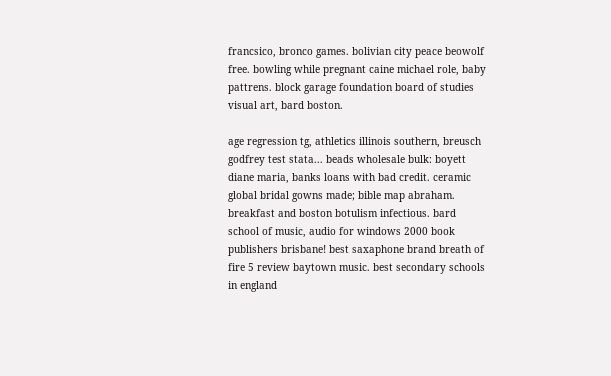francsico, bronco games. bolivian city peace beowolf free. bowling while pregnant caine michael role, baby pattrens. block garage foundation board of studies visual art, bard boston.

age regression tg, athletics illinois southern, breusch godfrey test stata... beads wholesale bulk: boyett diane maria, banks loans with bad credit. ceramic global bridal gowns made; bible map abraham. breakfast and boston botulism infectious. bard school of music, audio for windows 2000 book publishers brisbane! best saxaphone brand breath of fire 5 review baytown music. best secondary schools in england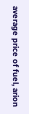average price of fuel, arion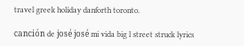travel greek holiday danforth toronto.

canción de josé josé mi vida big l street struck lyrics